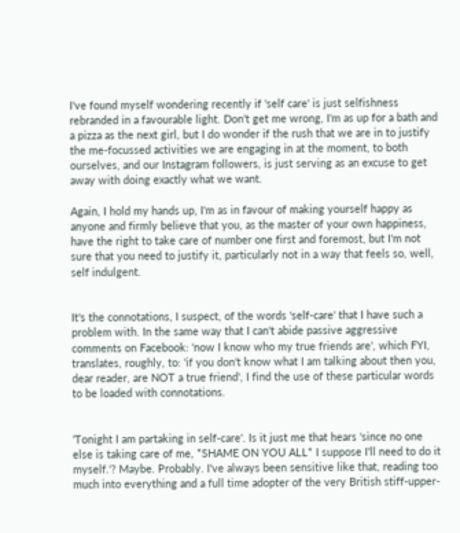I've found myself wondering recently if 'self care' is just selfishness rebranded in a favourable light. Don't get me wrong, I'm as up for a bath and a pizza as the next girl, but I do wonder if the rush that we are in to justify the me-focussed activities we are engaging in at the moment, to both ourselves, and our Instagram followers, is just serving as an excuse to get away with doing exactly what we want.

Again, I hold my hands up, I'm as in favour of making yourself happy as anyone and firmly believe that you, as the master of your own happiness, have the right to take care of number one first and foremost, but I'm not sure that you need to justify it, particularly not in a way that feels so, well, self indulgent.


It's the connotations, I suspect, of the words 'self-care' that I have such a problem with. In the same way that I can't abide passive aggressive comments on Facebook: 'now I know who my true friends are', which FYI, translates, roughly, to: 'if you don't know what I am talking about then you, dear reader, are NOT a true friend', I find the use of these particular words to be loaded with connotations.


'Tonight I am partaking in self-care'. Is it just me that hears 'since no one else is taking care of me, *SHAME ON YOU ALL* I suppose I'll need to do it myself.'? Maybe. Probably. I've always been sensitive like that, reading too much into everything and a full time adopter of the very British stiff-upper-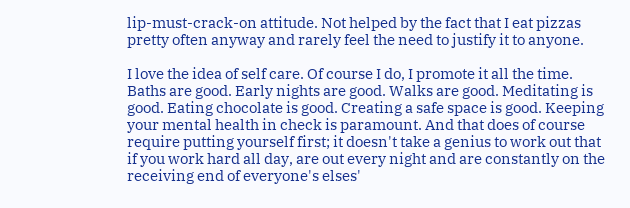lip-must-crack-on attitude. Not helped by the fact that I eat pizzas pretty often anyway and rarely feel the need to justify it to anyone.

I love the idea of self care. Of course I do, I promote it all the time. Baths are good. Early nights are good. Walks are good. Meditating is good. Eating chocolate is good. Creating a safe space is good. Keeping your mental health in check is paramount. And that does of course require putting yourself first; it doesn't take a genius to work out that if you work hard all day, are out every night and are constantly on the receiving end of everyone's elses'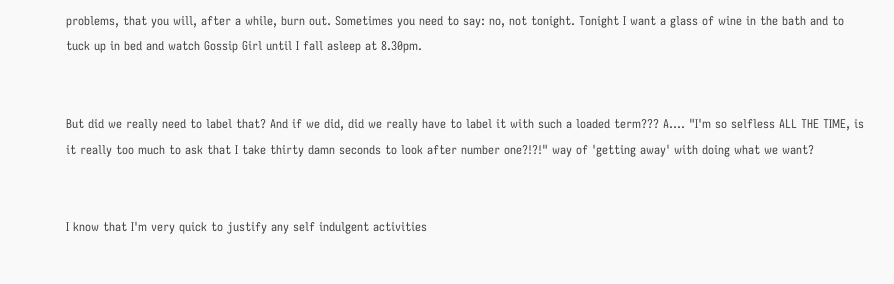problems, that you will, after a while, burn out. Sometimes you need to say: no, not tonight. Tonight I want a glass of wine in the bath and to tuck up in bed and watch Gossip Girl until I fall asleep at 8.30pm.


But did we really need to label that? And if we did, did we really have to label it with such a loaded term??? A.... "I'm so selfless ALL THE TIME, is it really too much to ask that I take thirty damn seconds to look after number one?!?!" way of 'getting away' with doing what we want?


I know that I'm very quick to justify any self indulgent activities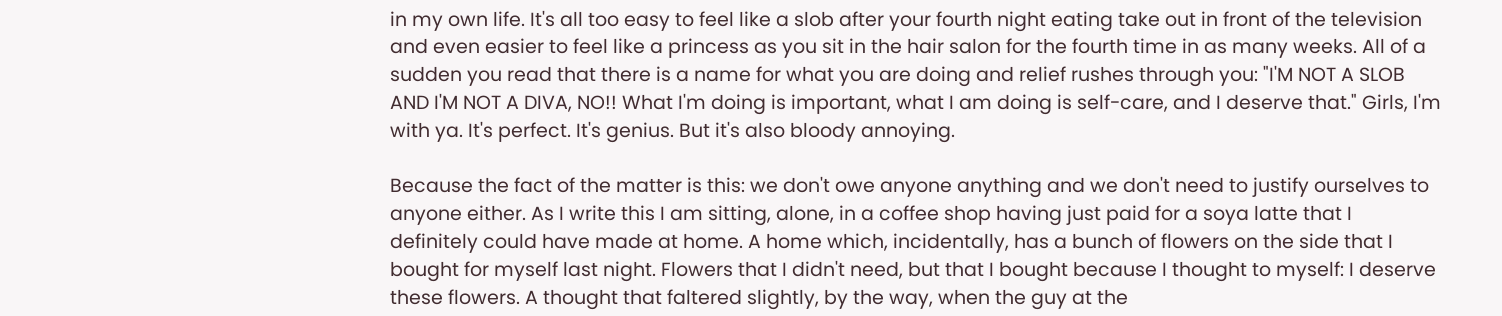in my own life. It's all too easy to feel like a slob after your fourth night eating take out in front of the television and even easier to feel like a princess as you sit in the hair salon for the fourth time in as many weeks. All of a sudden you read that there is a name for what you are doing and relief rushes through you: "I'M NOT A SLOB AND I'M NOT A DIVA, NO!! What I'm doing is important, what I am doing is self-care, and I deserve that." Girls, I'm with ya. It's perfect. It's genius. But it's also bloody annoying.

Because the fact of the matter is this: we don't owe anyone anything and we don't need to justify ourselves to anyone either. As I write this I am sitting, alone, in a coffee shop having just paid for a soya latte that I definitely could have made at home. A home which, incidentally, has a bunch of flowers on the side that I bought for myself last night. Flowers that I didn't need, but that I bought because I thought to myself: I deserve these flowers. A thought that faltered slightly, by the way, when the guy at the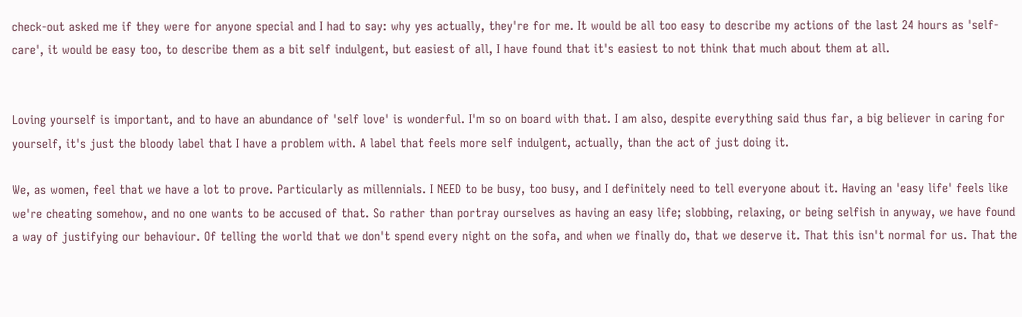check-out asked me if they were for anyone special and I had to say: why yes actually, they're for me. It would be all too easy to describe my actions of the last 24 hours as 'self-care', it would be easy too, to describe them as a bit self indulgent, but easiest of all, I have found that it's easiest to not think that much about them at all.


Loving yourself is important, and to have an abundance of 'self love' is wonderful. I'm so on board with that. I am also, despite everything said thus far, a big believer in caring for yourself, it's just the bloody label that I have a problem with. A label that feels more self indulgent, actually, than the act of just doing it.

We, as women, feel that we have a lot to prove. Particularly as millennials. I NEED to be busy, too busy, and I definitely need to tell everyone about it. Having an 'easy life' feels like we're cheating somehow, and no one wants to be accused of that. So rather than portray ourselves as having an easy life; slobbing, relaxing, or being selfish in anyway, we have found a way of justifying our behaviour. Of telling the world that we don't spend every night on the sofa, and when we finally do, that we deserve it. That this isn't normal for us. That the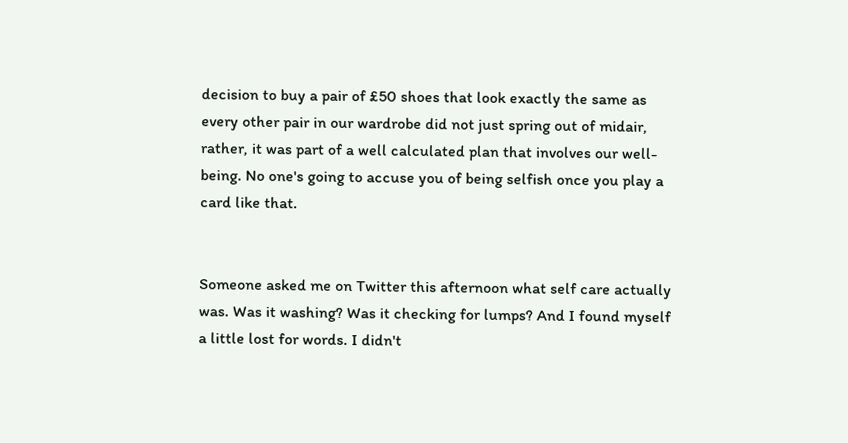decision to buy a pair of £50 shoes that look exactly the same as every other pair in our wardrobe did not just spring out of midair, rather, it was part of a well calculated plan that involves our well-being. No one's going to accuse you of being selfish once you play a card like that.


Someone asked me on Twitter this afternoon what self care actually was. Was it washing? Was it checking for lumps? And I found myself a little lost for words. I didn't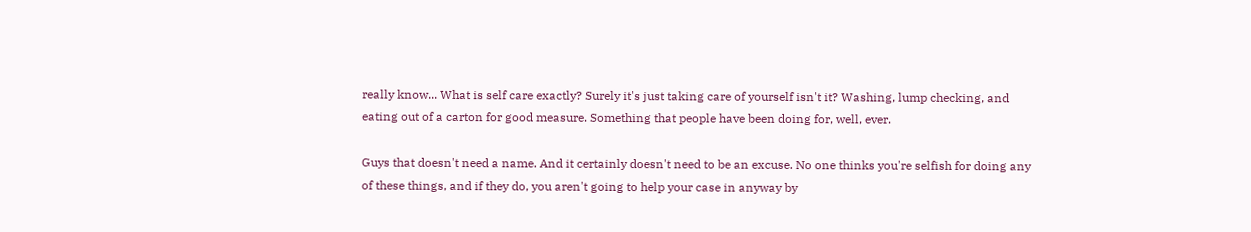really know... What is self care exactly? Surely it's just taking care of yourself isn't it? Washing, lump checking, and eating out of a carton for good measure. Something that people have been doing for, well, ever.

Guys that doesn't need a name. And it certainly doesn't need to be an excuse. No one thinks you're selfish for doing any of these things, and if they do, you aren't going to help your case in anyway by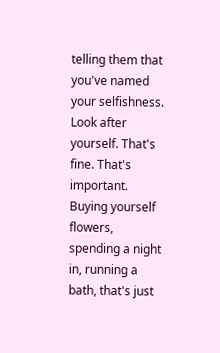telling them that you've named your selfishness. Look after yourself. That's fine. That's important. Buying yourself flowers, spending a night in, running a bath, that's just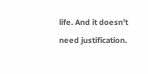life. And it doesn't need justification.